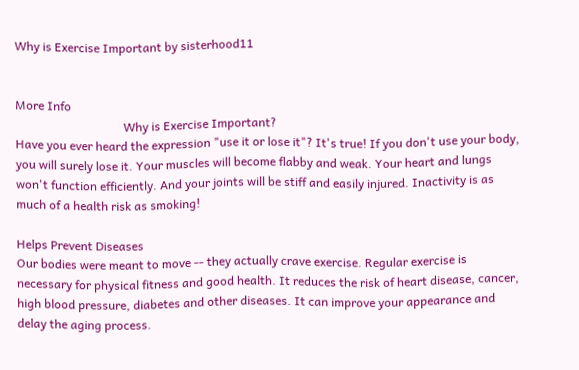Why is Exercise Important by sisterhood11


More Info
                                    Why is Exercise Important?
Have you ever heard the expression "use it or lose it"? It's true! If you don't use your body,
you will surely lose it. Your muscles will become flabby and weak. Your heart and lungs
won't function efficiently. And your joints will be stiff and easily injured. Inactivity is as
much of a health risk as smoking!

Helps Prevent Diseases
Our bodies were meant to move -- they actually crave exercise. Regular exercise is
necessary for physical fitness and good health. It reduces the risk of heart disease, cancer,
high blood pressure, diabetes and other diseases. It can improve your appearance and
delay the aging process.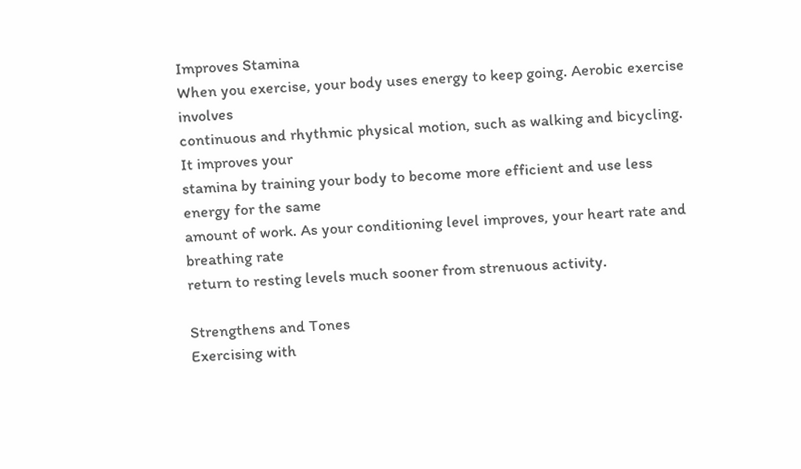Improves Stamina
When you exercise, your body uses energy to keep going. Aerobic exercise involves
continuous and rhythmic physical motion, such as walking and bicycling. It improves your
stamina by training your body to become more efficient and use less energy for the same
amount of work. As your conditioning level improves, your heart rate and breathing rate
return to resting levels much sooner from strenuous activity.

Strengthens and Tones
Exercising with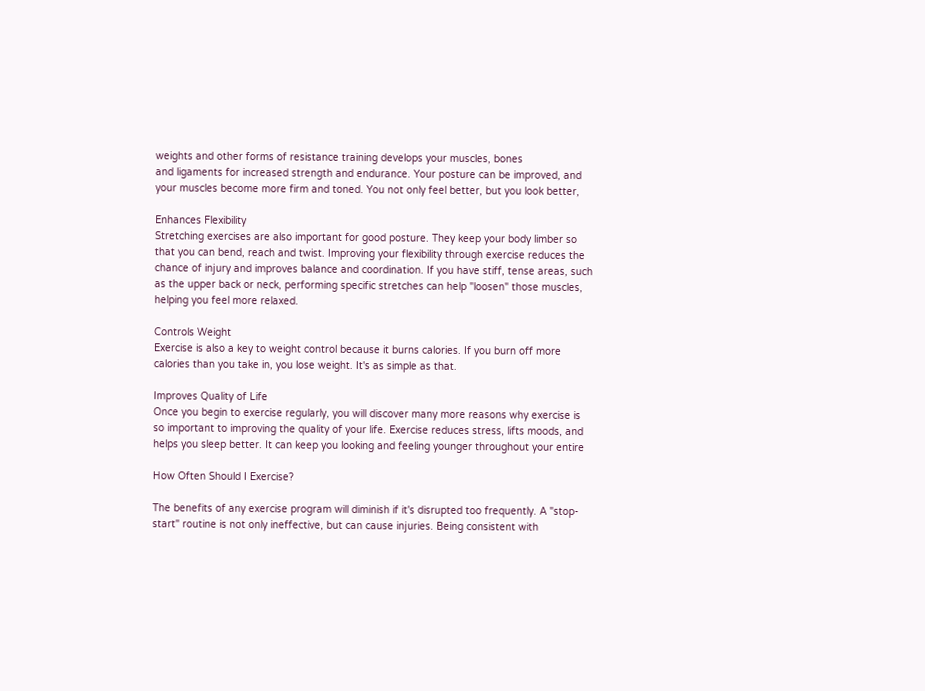weights and other forms of resistance training develops your muscles, bones
and ligaments for increased strength and endurance. Your posture can be improved, and
your muscles become more firm and toned. You not only feel better, but you look better,

Enhances Flexibility
Stretching exercises are also important for good posture. They keep your body limber so
that you can bend, reach and twist. Improving your flexibility through exercise reduces the
chance of injury and improves balance and coordination. If you have stiff, tense areas, such
as the upper back or neck, performing specific stretches can help "loosen" those muscles,
helping you feel more relaxed.

Controls Weight
Exercise is also a key to weight control because it burns calories. If you burn off more
calories than you take in, you lose weight. It's as simple as that.

Improves Quality of Life
Once you begin to exercise regularly, you will discover many more reasons why exercise is
so important to improving the quality of your life. Exercise reduces stress, lifts moods, and
helps you sleep better. It can keep you looking and feeling younger throughout your entire

How Often Should I Exercise?

The benefits of any exercise program will diminish if it's disrupted too frequently. A "stop-
start" routine is not only ineffective, but can cause injuries. Being consistent with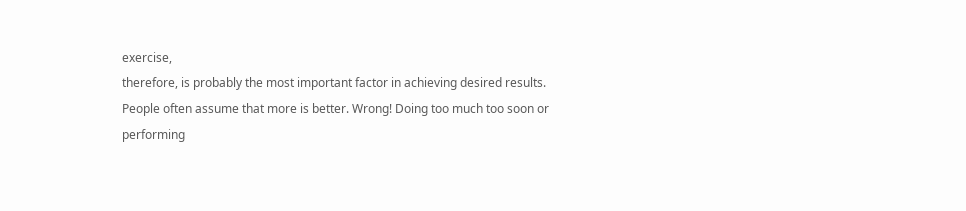exercise,
therefore, is probably the most important factor in achieving desired results.
People often assume that more is better. Wrong! Doing too much too soon or performing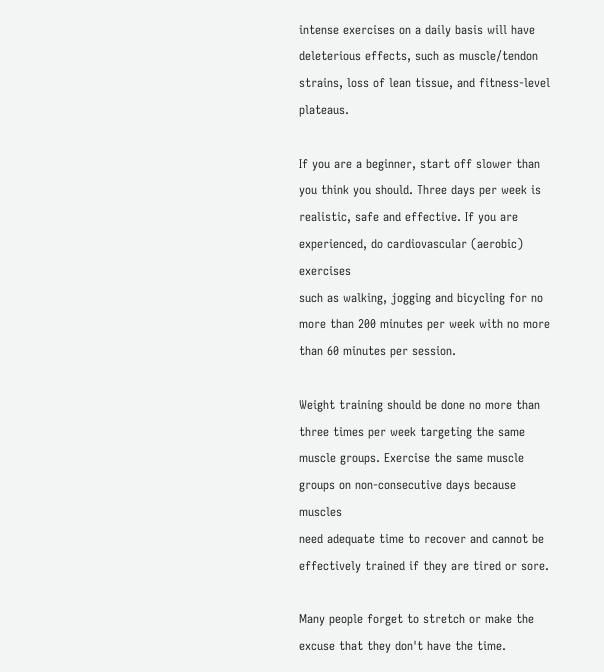intense exercises on a daily basis will have deleterious effects, such as muscle/tendon
strains, loss of lean tissue, and fitness-level plateaus.

If you are a beginner, start off slower than you think you should. Three days per week is
realistic, safe and effective. If you are experienced, do cardiovascular (aerobic) exercises
such as walking, jogging and bicycling for no more than 200 minutes per week with no more
than 60 minutes per session.

Weight training should be done no more than three times per week targeting the same
muscle groups. Exercise the same muscle groups on non-consecutive days because muscles
need adequate time to recover and cannot be effectively trained if they are tired or sore.

Many people forget to stretch or make the excuse that they don't have the time.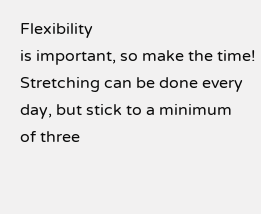Flexibility
is important, so make the time! Stretching can be done every day, but stick to a minimum
of three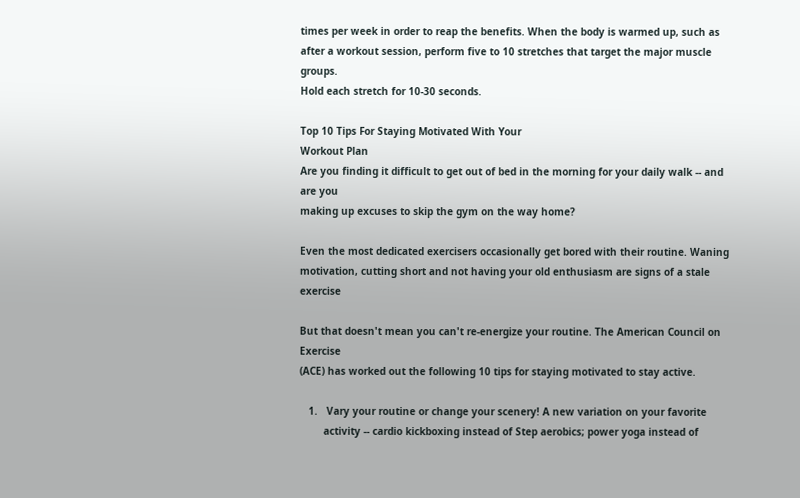times per week in order to reap the benefits. When the body is warmed up, such as
after a workout session, perform five to 10 stretches that target the major muscle groups.
Hold each stretch for 10-30 seconds.

Top 10 Tips For Staying Motivated With Your
Workout Plan
Are you finding it difficult to get out of bed in the morning for your daily walk -- and are you
making up excuses to skip the gym on the way home?

Even the most dedicated exercisers occasionally get bored with their routine. Waning
motivation, cutting short and not having your old enthusiasm are signs of a stale exercise

But that doesn't mean you can't re-energize your routine. The American Council on Exercise
(ACE) has worked out the following 10 tips for staying motivated to stay active.

   1.   Vary your routine or change your scenery! A new variation on your favorite
        activity -- cardio kickboxing instead of Step aerobics; power yoga instead of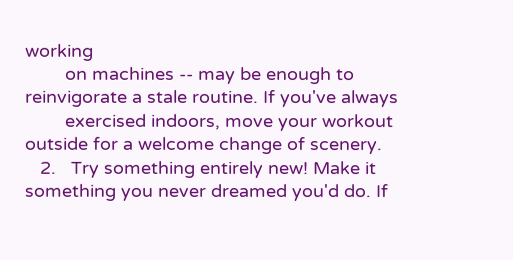working
        on machines -- may be enough to reinvigorate a stale routine. If you've always
        exercised indoors, move your workout outside for a welcome change of scenery.
   2.   Try something entirely new! Make it something you never dreamed you'd do. If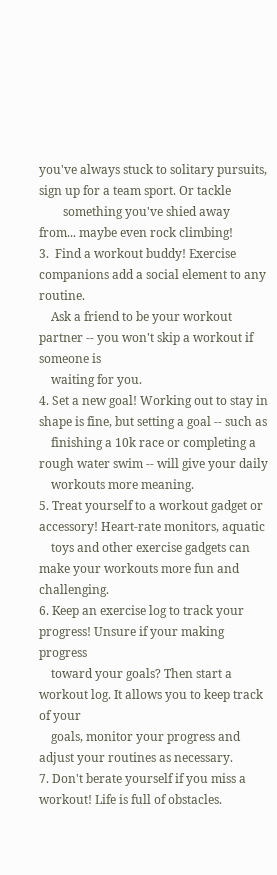you've always stuck to solitary pursuits, sign up for a team sport. Or tackle
        something you've shied away from... maybe even rock climbing!
3.  Find a workout buddy! Exercise companions add a social element to any routine.
    Ask a friend to be your workout partner -- you won't skip a workout if someone is
    waiting for you.
4. Set a new goal! Working out to stay in shape is fine, but setting a goal -- such as
    finishing a 10k race or completing a rough water swim -- will give your daily
    workouts more meaning.
5. Treat yourself to a workout gadget or accessory! Heart-rate monitors, aquatic
    toys and other exercise gadgets can make your workouts more fun and challenging.
6. Keep an exercise log to track your progress! Unsure if your making progress
    toward your goals? Then start a workout log. It allows you to keep track of your
    goals, monitor your progress and adjust your routines as necessary.
7. Don't berate yourself if you miss a workout! Life is full of obstacles.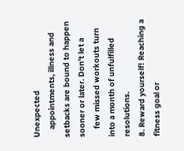Unexpected
    appointments, illness and setbacks are bound to happen sooner or later. Don't let a
    few missed workouts turn into a month of unfulfilled resolutions.
8. Reward yourself! Reaching a fitness goal or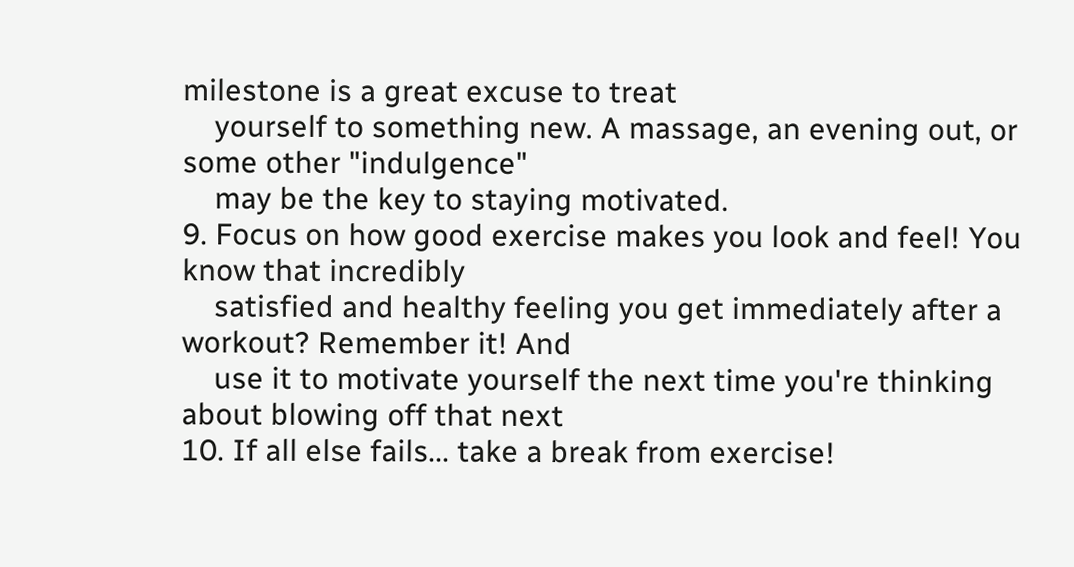milestone is a great excuse to treat
    yourself to something new. A massage, an evening out, or some other "indulgence"
    may be the key to staying motivated.
9. Focus on how good exercise makes you look and feel! You know that incredibly
    satisfied and healthy feeling you get immediately after a workout? Remember it! And
    use it to motivate yourself the next time you're thinking about blowing off that next
10. If all else fails... take a break from exercise!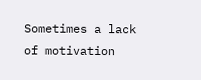Sometimes a lack of motivation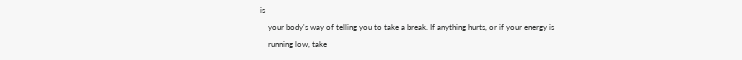is
    your body's way of telling you to take a break. If anything hurts, or if your energy is
    running low, take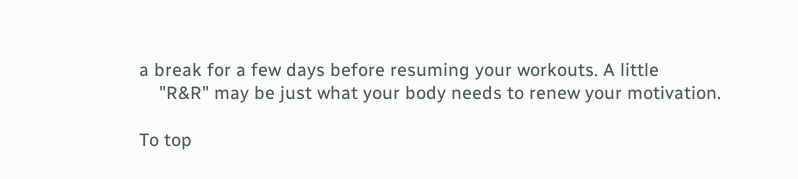a break for a few days before resuming your workouts. A little
    "R&R" may be just what your body needs to renew your motivation.

To top